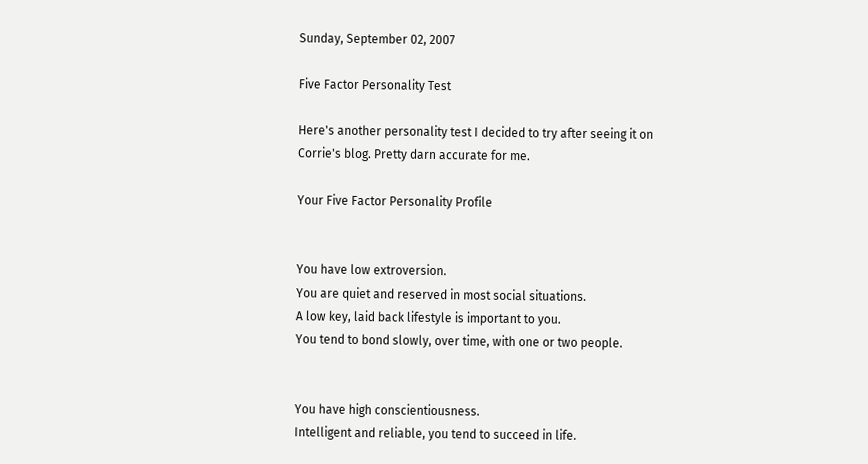Sunday, September 02, 2007

Five Factor Personality Test

Here's another personality test I decided to try after seeing it on Corrie's blog. Pretty darn accurate for me.

Your Five Factor Personality Profile


You have low extroversion.
You are quiet and reserved in most social situations.
A low key, laid back lifestyle is important to you.
You tend to bond slowly, over time, with one or two people.


You have high conscientiousness.
Intelligent and reliable, you tend to succeed in life.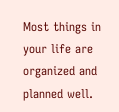Most things in your life are organized and planned well.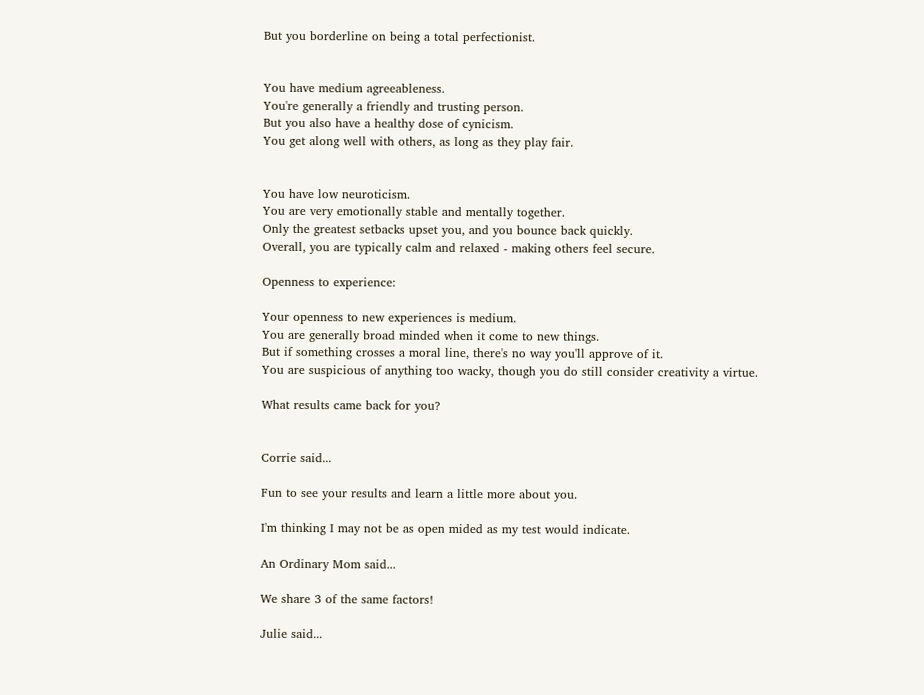But you borderline on being a total perfectionist.


You have medium agreeableness.
You're generally a friendly and trusting person.
But you also have a healthy dose of cynicism.
You get along well with others, as long as they play fair.


You have low neuroticism.
You are very emotionally stable and mentally together.
Only the greatest setbacks upset you, and you bounce back quickly.
Overall, you are typically calm and relaxed - making others feel secure.

Openness to experience:

Your openness to new experiences is medium.
You are generally broad minded when it come to new things.
But if something crosses a moral line, there's no way you'll approve of it.
You are suspicious of anything too wacky, though you do still consider creativity a virtue.

What results came back for you?


Corrie said...

Fun to see your results and learn a little more about you.

I'm thinking I may not be as open mided as my test would indicate.

An Ordinary Mom said...

We share 3 of the same factors!

Julie said...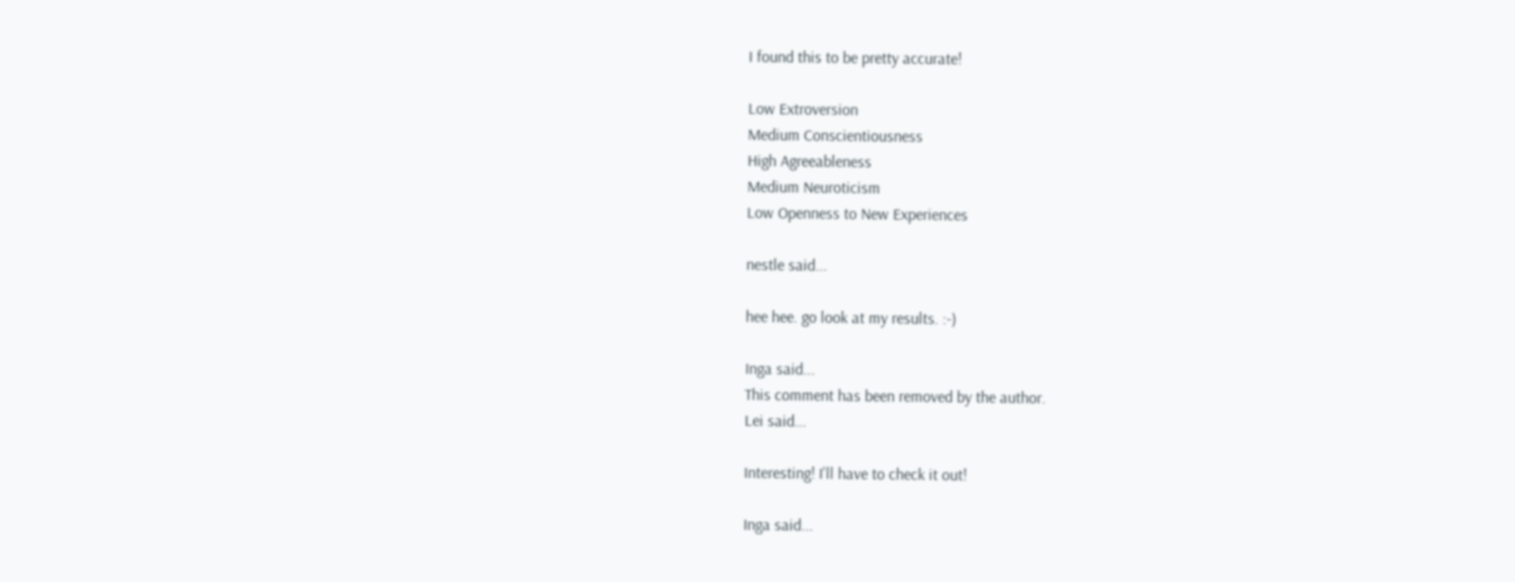I found this to be pretty accurate!

Low Extroversion
Medium Conscientiousness
High Agreeableness
Medium Neuroticism
Low Openness to New Experiences

nestle said...

hee hee. go look at my results. :-)

Inga said...
This comment has been removed by the author.
Lei said...

Interesting! I'll have to check it out!

Inga said...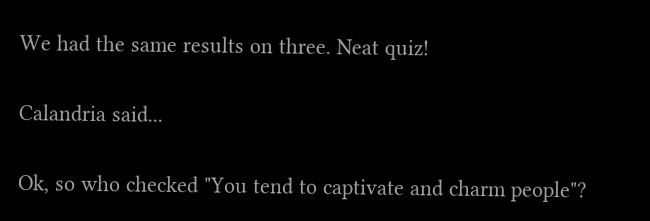We had the same results on three. Neat quiz!

Calandria said...

Ok, so who checked "You tend to captivate and charm people"?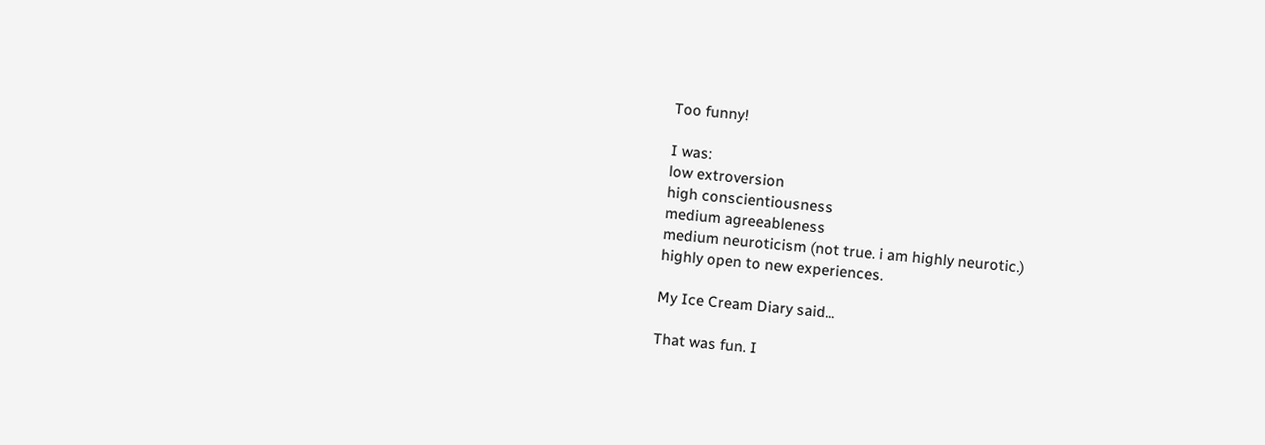Too funny!

I was:
low extroversion
high conscientiousness
medium agreeableness
medium neuroticism (not true. i am highly neurotic.)
highly open to new experiences.

My Ice Cream Diary said...

That was fun. I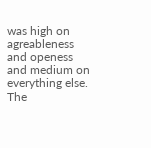was high on agreableness and openess and medium on everything else. The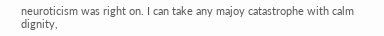neuroticism was right on. I can take any majoy catastrophe with calm dignity,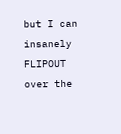but I can insanely FLIPOUT over the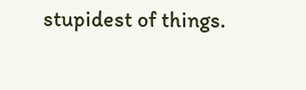stupidest of things.